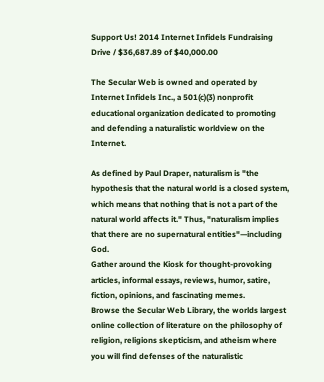Support Us! 2014 Internet Infidels Fundraising Drive / $36,687.89 of $40,000.00

The Secular Web is owned and operated by Internet Infidels Inc., a 501(c)(3) nonprofit educational organization dedicated to promoting and defending a naturalistic worldview on the Internet.

As defined by Paul Draper, naturalism is "the hypothesis that the natural world is a closed system, which means that nothing that is not a part of the natural world affects it." Thus, "naturalism implies that there are no supernatural entities"—including God.
Gather around the Kiosk for thought-provoking articles, informal essays, reviews, humor, satire, fiction, opinions, and fascinating memes.
Browse the Secular Web Library, the worlds largest online collection of literature on the philosophy of religion, religions skepticism, and atheism where you will find defenses of the naturalistic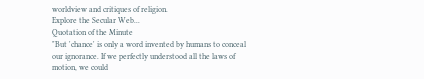worldview and critiques of religion.
Explore the Secular Web...
Quotation of the Minute
"But 'chance' is only a word invented by humans to conceal our ignorance. If we perfectly understood all the laws of motion, we could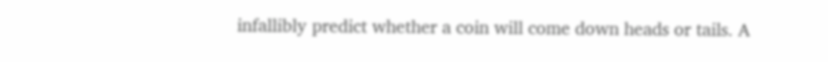infallibly predict whether a coin will come down heads or tails. A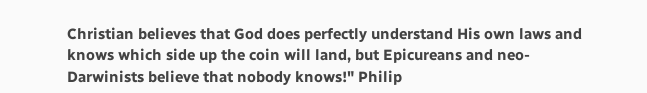Christian believes that God does perfectly understand His own laws and knows which side up the coin will land, but Epicureans and neo-Darwinists believe that nobody knows!" Philip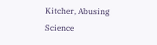Kitcher, Abusing Science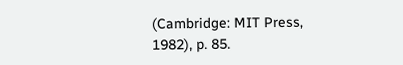(Cambridge: MIT Press, 1982), p. 85.